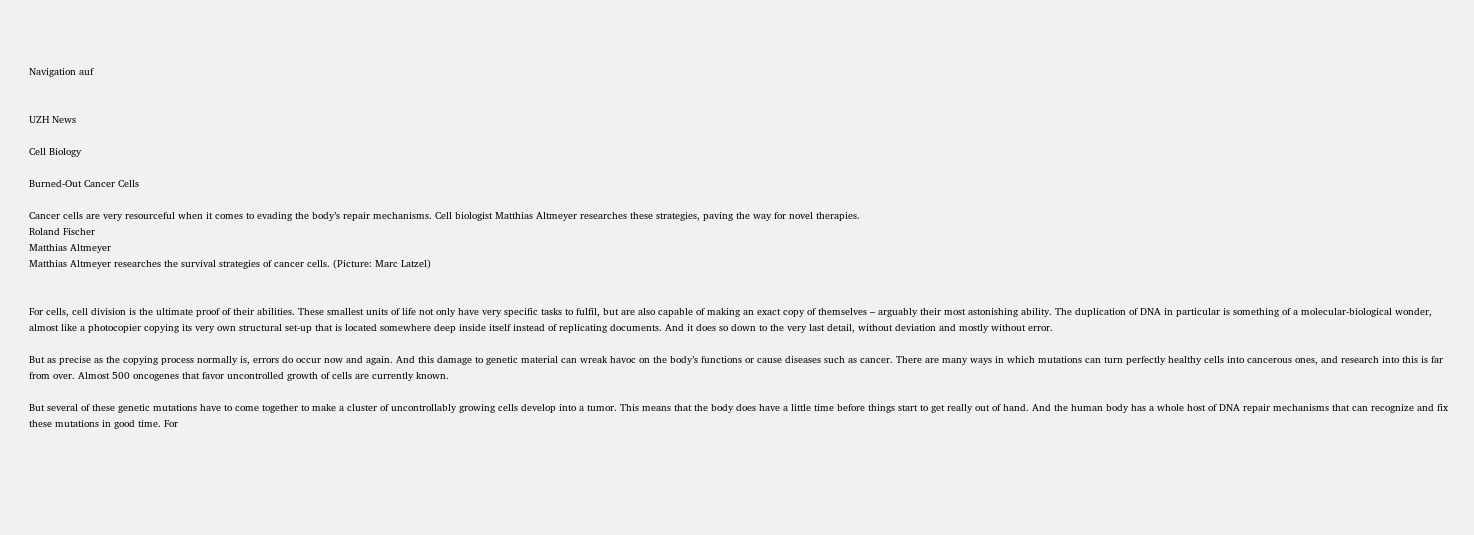Navigation auf


UZH News

Cell Biology

Burned-Out Cancer Cells

Cancer cells are very resourceful when it comes to evading the body’s repair mechanisms. Cell biologist Matthias Altmeyer researches these strategies, paving the way for novel therapies.
Roland Fischer
Matthias Altmeyer
Matthias Altmeyer researches the survival strategies of cancer cells. (Picture: Marc Latzel)


For cells, cell division is the ultimate proof of their abilities. These smallest units of life not only have very specific tasks to fulfil, but are also capable of making an exact copy of themselves – arguably their most astonishing ability. The duplication of DNA in particular is something of a molecular-biological wonder, almost like a photocopier copying its very own structural set-up that is located somewhere deep inside itself instead of replicating documents. And it does so down to the very last detail, without deviation and mostly without error.

But as precise as the copying process normally is, errors do occur now and again. And this damage to genetic material can wreak havoc on the body’s functions or cause diseases such as cancer. There are many ways in which mutations can turn perfectly healthy cells into cancerous ones, and research into this is far from over. Almost 500 oncogenes that favor uncontrolled growth of cells are currently known.

But several of these genetic mutations have to come together to make a cluster of uncontrollably growing cells develop into a tumor. This means that the body does have a little time before things start to get really out of hand. And the human body has a whole host of DNA repair mechanisms that can recognize and fix these mutations in good time. For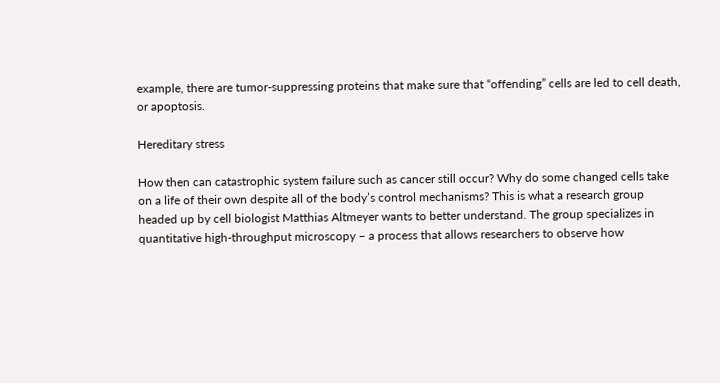example, there are tumor-suppressing proteins that make sure that “offending” cells are led to cell death, or apoptosis.

Hereditary stress

How then can catastrophic system failure such as cancer still occur? Why do some changed cells take on a life of their own despite all of the body’s control mechanisms? This is what a research group headed up by cell biologist Matthias Altmeyer wants to better understand. The group specializes in quantitative high-throughput microscopy – a process that allows researchers to observe how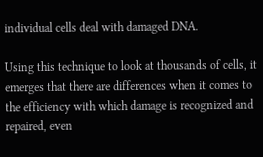individual cells deal with damaged DNA.

Using this technique to look at thousands of cells, it emerges that there are differences when it comes to the efficiency with which damage is recognized and repaired, even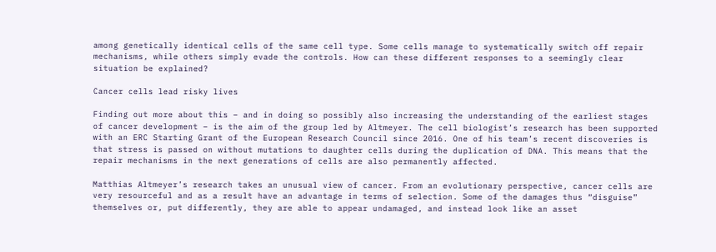among genetically identical cells of the same cell type. Some cells manage to systematically switch off repair mechanisms, while others simply evade the controls. How can these different responses to a seemingly clear situation be explained?

Cancer cells lead risky lives

Finding out more about this – and in doing so possibly also increasing the understanding of the earliest stages of cancer development – is the aim of the group led by Altmeyer. The cell biologist’s research has been supported with an ERC Starting Grant of the European Research Council since 2016. One of his team’s recent discoveries is that stress is passed on without mutations to daughter cells during the duplication of DNA. This means that the repair mechanisms in the next generations of cells are also permanently affected.

Matthias Altmeyer’s research takes an unusual view of cancer. From an evolutionary perspective, cancer cells are very resourceful and as a result have an advantage in terms of selection. Some of the damages thus “disguise” themselves or, put differently, they are able to appear undamaged, and instead look like an asset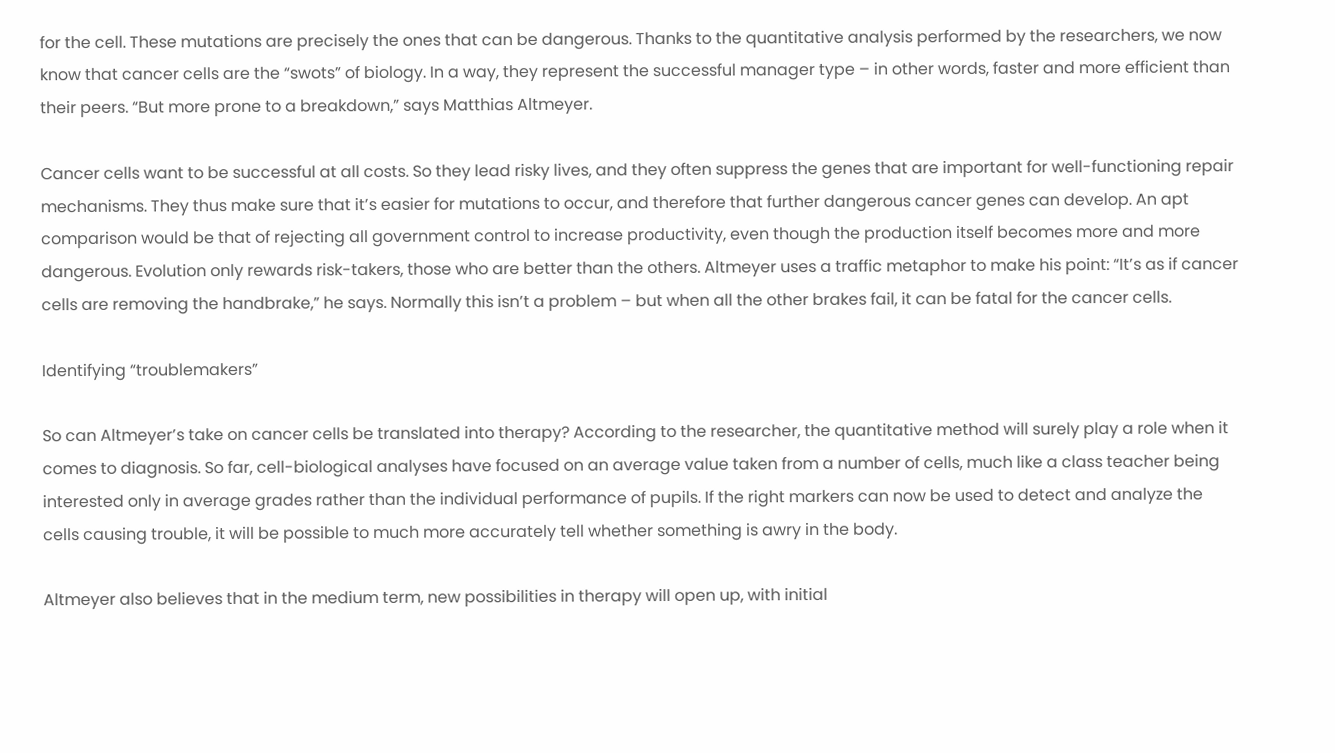for the cell. These mutations are precisely the ones that can be dangerous. Thanks to the quantitative analysis performed by the researchers, we now know that cancer cells are the “swots” of biology. In a way, they represent the successful manager type – in other words, faster and more efficient than their peers. “But more prone to a breakdown,” says Matthias Altmeyer.

Cancer cells want to be successful at all costs. So they lead risky lives, and they often suppress the genes that are important for well-functioning repair mechanisms. They thus make sure that it’s easier for mutations to occur, and therefore that further dangerous cancer genes can develop. An apt comparison would be that of rejecting all government control to increase productivity, even though the production itself becomes more and more dangerous. Evolution only rewards risk-takers, those who are better than the others. Altmeyer uses a traffic metaphor to make his point: “It’s as if cancer cells are removing the handbrake,” he says. Normally this isn’t a problem – but when all the other brakes fail, it can be fatal for the cancer cells.

Identifying “troublemakers”

So can Altmeyer’s take on cancer cells be translated into therapy? According to the researcher, the quantitative method will surely play a role when it comes to diagnosis. So far, cell-biological analyses have focused on an average value taken from a number of cells, much like a class teacher being interested only in average grades rather than the individual performance of pupils. If the right markers can now be used to detect and analyze the cells causing trouble, it will be possible to much more accurately tell whether something is awry in the body.

Altmeyer also believes that in the medium term, new possibilities in therapy will open up, with initial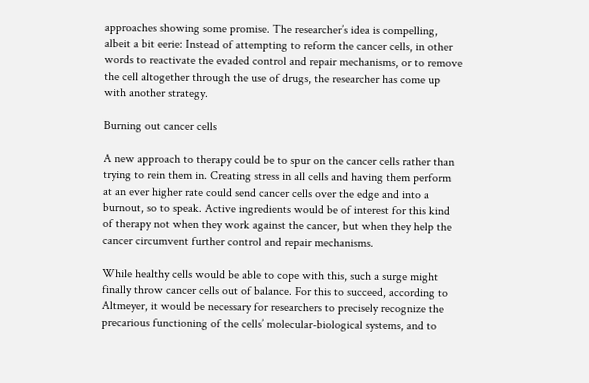approaches showing some promise. The researcher’s idea is compelling, albeit a bit eerie: Instead of attempting to reform the cancer cells, in other words to reactivate the evaded control and repair mechanisms, or to remove the cell altogether through the use of drugs, the researcher has come up with another strategy.

Burning out cancer cells

A new approach to therapy could be to spur on the cancer cells rather than trying to rein them in. Creating stress in all cells and having them perform at an ever higher rate could send cancer cells over the edge and into a burnout, so to speak. Active ingredients would be of interest for this kind of therapy not when they work against the cancer, but when they help the cancer circumvent further control and repair mechanisms.

While healthy cells would be able to cope with this, such a surge might finally throw cancer cells out of balance. For this to succeed, according to Altmeyer, it would be necessary for researchers to precisely recognize the precarious functioning of the cells’ molecular-biological systems, and to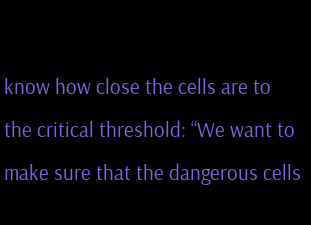know how close the cells are to the critical threshold: “We want to make sure that the dangerous cells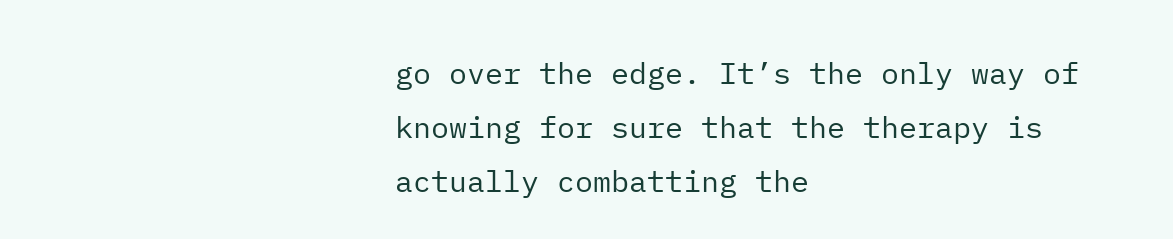go over the edge. It’s the only way of knowing for sure that the therapy is actually combatting the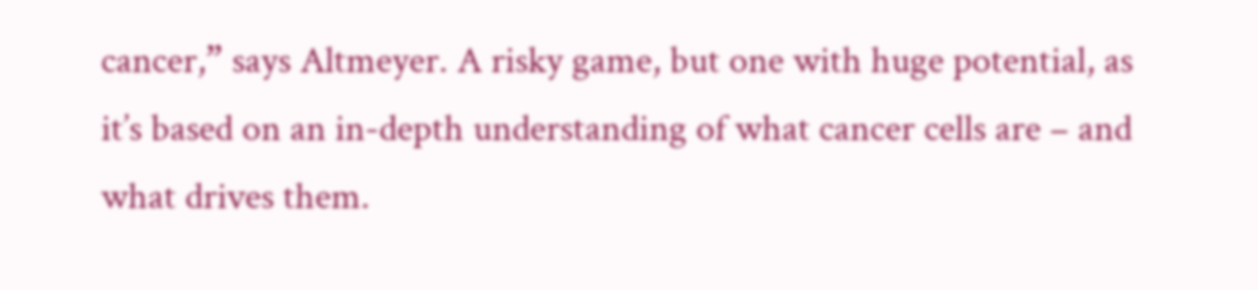cancer,” says Altmeyer. A risky game, but one with huge potential, as it’s based on an in-depth understanding of what cancer cells are – and what drives them.